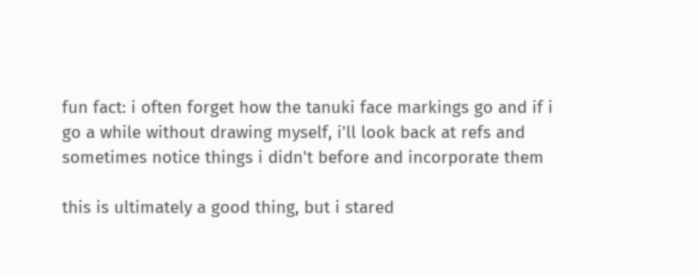fun fact: i often forget how the tanuki face markings go and if i go a while without drawing myself, i'll look back at refs and sometimes notice things i didn't before and incorporate them

this is ultimately a good thing, but i stared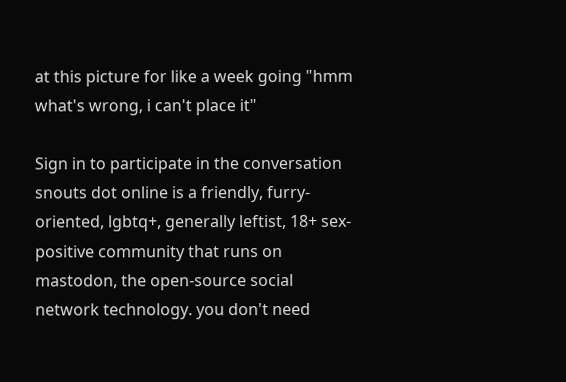at this picture for like a week going "hmm what's wrong, i can't place it"

Sign in to participate in the conversation
snouts dot online is a friendly, furry-oriented, lgbtq+, generally leftist, 18+ sex-positive community that runs on mastodon, the open-source social network technology. you don't need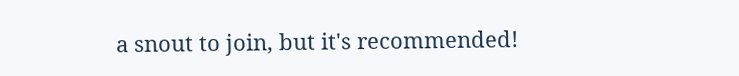a snout to join, but it's recommended!